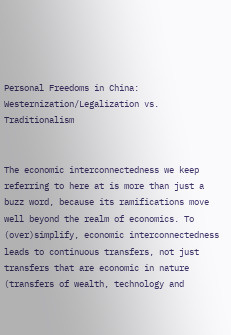Personal Freedoms in China: Westernization/Legalization vs. Traditionalism


The economic interconnectedness we keep referring to here at is more than just a buzz word, because its ramifications move well beyond the realm of economics. To (over)simplify, economic interconnectedness leads to continuous transfers, not just transfers that are economic in nature (transfers of wealth, technology and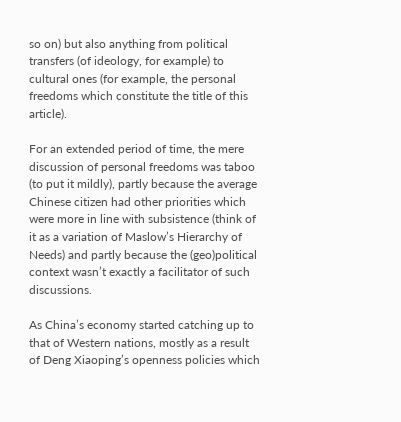so on) but also anything from political transfers (of ideology, for example) to cultural ones (for example, the personal freedoms which constitute the title of this article).

For an extended period of time, the mere discussion of personal freedoms was taboo (to put it mildly), partly because the average Chinese citizen had other priorities which were more in line with subsistence (think of it as a variation of Maslow’s Hierarchy of Needs) and partly because the (geo)political context wasn’t exactly a facilitator of such discussions.

As China’s economy started catching up to that of Western nations, mostly as a result of Deng Xiaoping’s openness policies which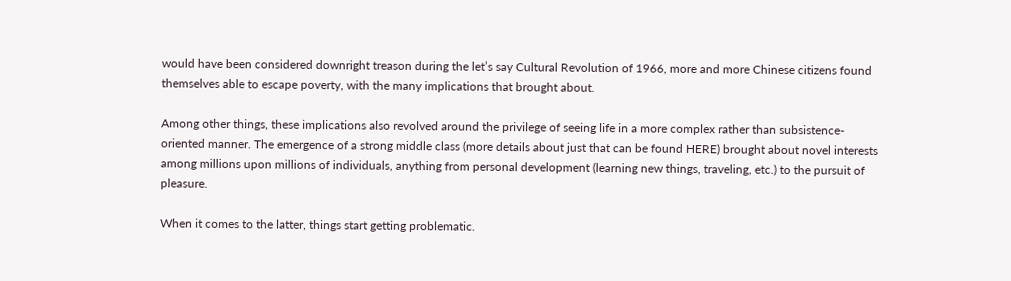would have been considered downright treason during the let’s say Cultural Revolution of 1966, more and more Chinese citizens found themselves able to escape poverty, with the many implications that brought about.

Among other things, these implications also revolved around the privilege of seeing life in a more complex rather than subsistence-oriented manner. The emergence of a strong middle class (more details about just that can be found HERE) brought about novel interests among millions upon millions of individuals, anything from personal development (learning new things, traveling, etc.) to the pursuit of pleasure.

When it comes to the latter, things start getting problematic.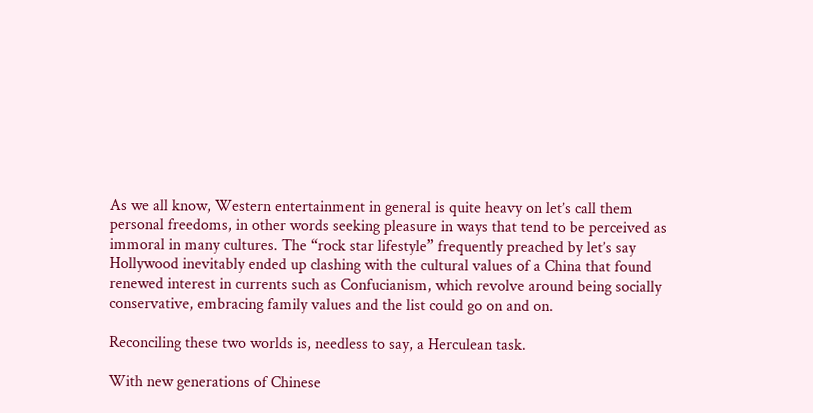As we all know, Western entertainment in general is quite heavy on let’s call them personal freedoms, in other words seeking pleasure in ways that tend to be perceived as immoral in many cultures. The “rock star lifestyle” frequently preached by let’s say Hollywood inevitably ended up clashing with the cultural values of a China that found renewed interest in currents such as Confucianism, which revolve around being socially conservative, embracing family values and the list could go on and on.

Reconciling these two worlds is, needless to say, a Herculean task.

With new generations of Chinese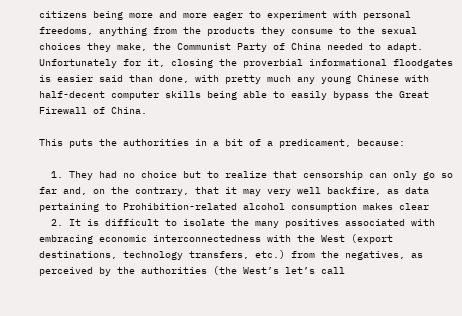citizens being more and more eager to experiment with personal freedoms, anything from the products they consume to the sexual choices they make, the Communist Party of China needed to adapt. Unfortunately for it, closing the proverbial informational floodgates is easier said than done, with pretty much any young Chinese with half-decent computer skills being able to easily bypass the Great Firewall of China.

This puts the authorities in a bit of a predicament, because:

  1. They had no choice but to realize that censorship can only go so far and, on the contrary, that it may very well backfire, as data pertaining to Prohibition-related alcohol consumption makes clear
  2. It is difficult to isolate the many positives associated with embracing economic interconnectedness with the West (export destinations, technology transfers, etc.) from the negatives, as perceived by the authorities (the West’s let’s call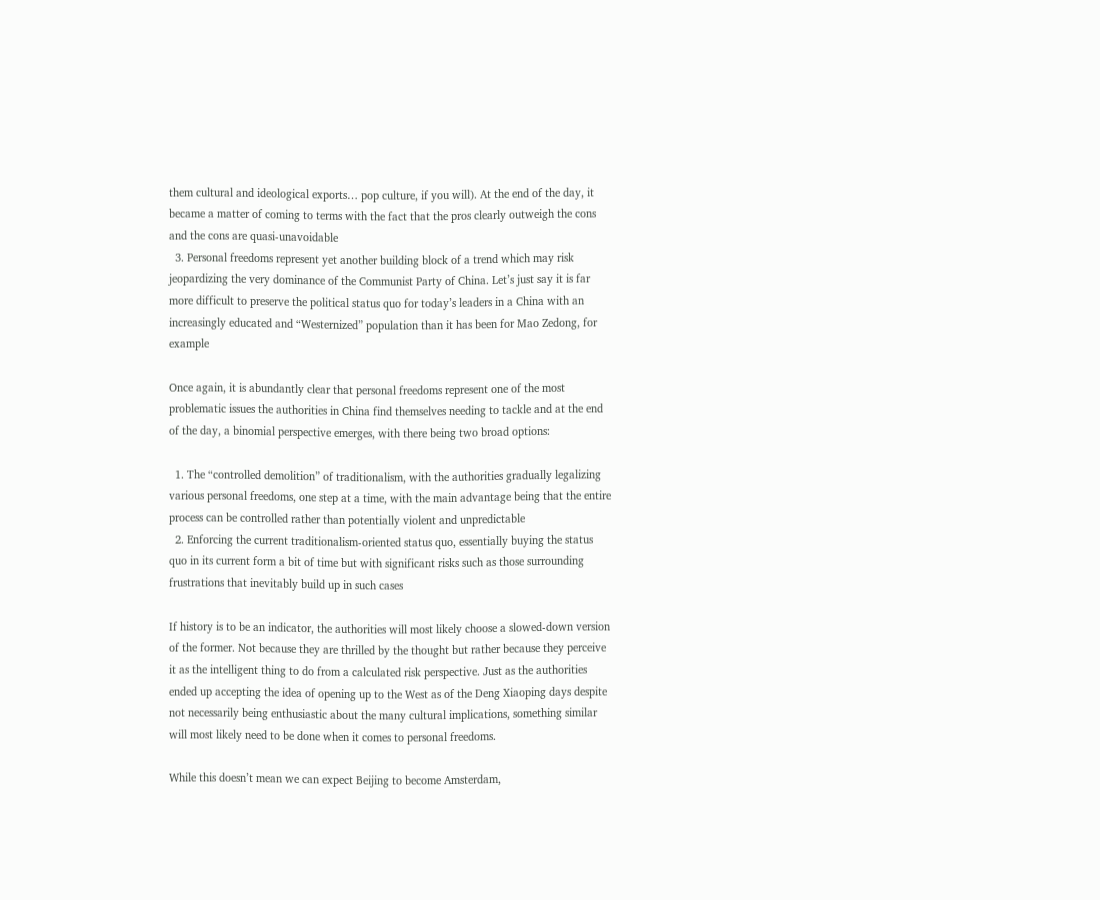them cultural and ideological exports… pop culture, if you will). At the end of the day, it became a matter of coming to terms with the fact that the pros clearly outweigh the cons and the cons are quasi-unavoidable
  3. Personal freedoms represent yet another building block of a trend which may risk jeopardizing the very dominance of the Communist Party of China. Let’s just say it is far more difficult to preserve the political status quo for today’s leaders in a China with an increasingly educated and “Westernized” population than it has been for Mao Zedong, for example

Once again, it is abundantly clear that personal freedoms represent one of the most problematic issues the authorities in China find themselves needing to tackle and at the end of the day, a binomial perspective emerges, with there being two broad options:

  1. The “controlled demolition” of traditionalism, with the authorities gradually legalizing various personal freedoms, one step at a time, with the main advantage being that the entire process can be controlled rather than potentially violent and unpredictable
  2. Enforcing the current traditionalism-oriented status quo, essentially buying the status quo in its current form a bit of time but with significant risks such as those surrounding frustrations that inevitably build up in such cases

If history is to be an indicator, the authorities will most likely choose a slowed-down version of the former. Not because they are thrilled by the thought but rather because they perceive it as the intelligent thing to do from a calculated risk perspective. Just as the authorities ended up accepting the idea of opening up to the West as of the Deng Xiaoping days despite not necessarily being enthusiastic about the many cultural implications, something similar will most likely need to be done when it comes to personal freedoms.

While this doesn’t mean we can expect Beijing to become Amsterdam,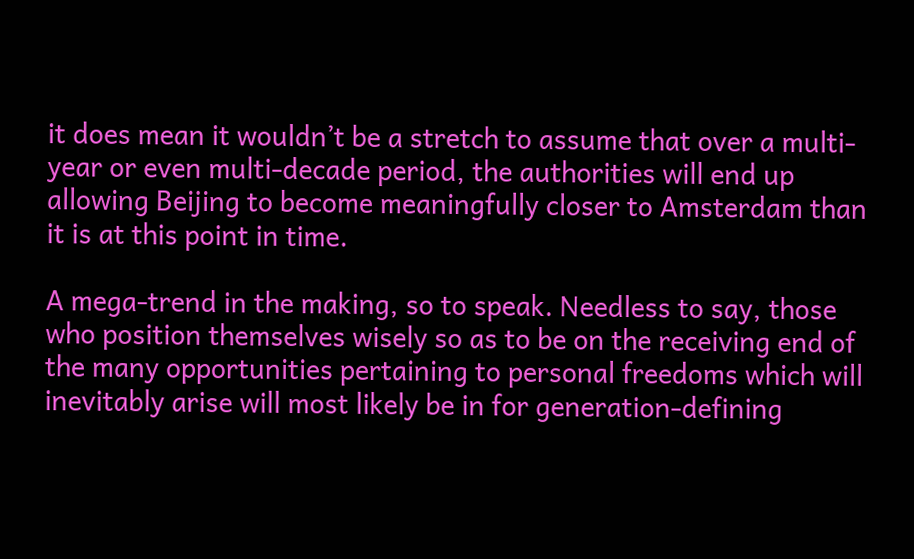it does mean it wouldn’t be a stretch to assume that over a multi-year or even multi-decade period, the authorities will end up allowing Beijing to become meaningfully closer to Amsterdam than it is at this point in time.

A mega-trend in the making, so to speak. Needless to say, those who position themselves wisely so as to be on the receiving end of the many opportunities pertaining to personal freedoms which will inevitably arise will most likely be in for generation-defining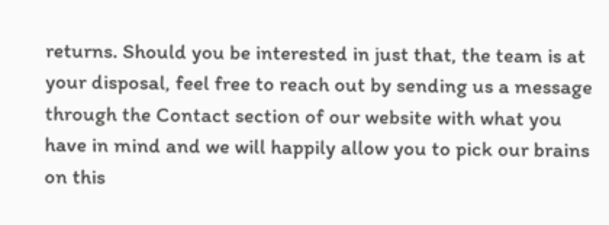returns. Should you be interested in just that, the team is at your disposal, feel free to reach out by sending us a message through the Contact section of our website with what you have in mind and we will happily allow you to pick our brains on this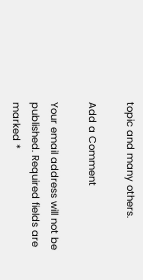topic and many others.

Add a Comment

Your email address will not be published. Required fields are marked *